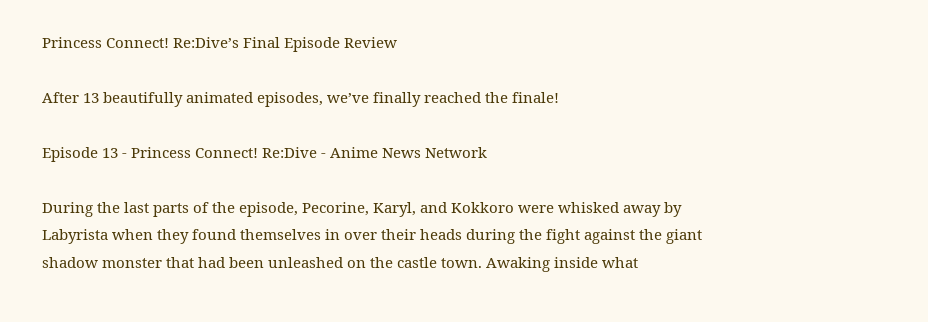Princess Connect! Re:Dive’s Final Episode Review

After 13 beautifully animated episodes, we’ve finally reached the finale!

Episode 13 - Princess Connect! Re:Dive - Anime News Network

During the last parts of the episode, Pecorine, Karyl, and Kokkoro were whisked away by Labyrista when they found themselves in over their heads during the fight against the giant shadow monster that had been unleashed on the castle town. Awaking inside what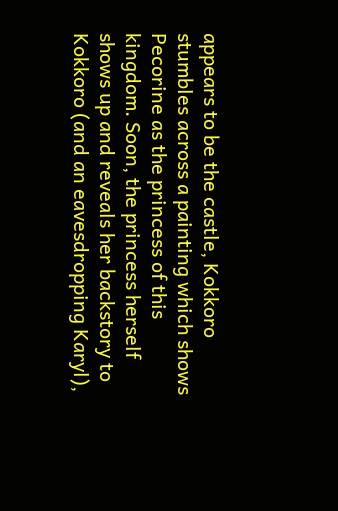appears to be the castle, Kokkoro stumbles across a painting which shows Pecorine as the princess of this kingdom. Soon, the princess herself shows up and reveals her backstory to Kokkoro (and an eavesdropping Karyl),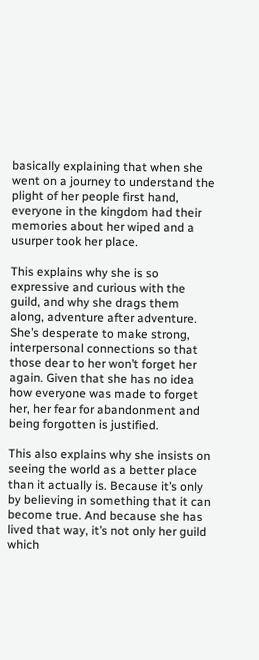basically explaining that when she went on a journey to understand the plight of her people first hand, everyone in the kingdom had their memories about her wiped and a usurper took her place.

This explains why she is so expressive and curious with the guild, and why she drags them along, adventure after adventure. She’s desperate to make strong, interpersonal connections so that those dear to her won’t forget her again. Given that she has no idea how everyone was made to forget her, her fear for abandonment and being forgotten is justified.

This also explains why she insists on seeing the world as a better place than it actually is. Because it’s only by believing in something that it can become true. And because she has lived that way, it’s not only her guild which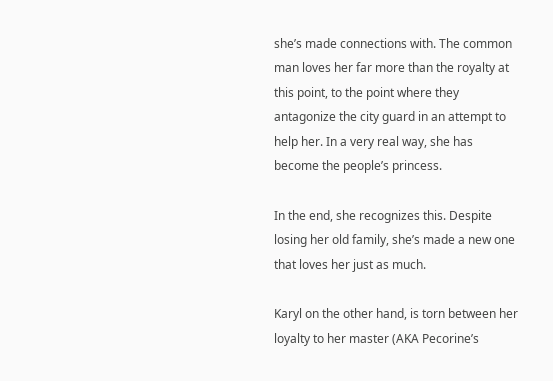she’s made connections with. The common man loves her far more than the royalty at this point, to the point where they antagonize the city guard in an attempt to help her. In a very real way, she has become the people’s princess.

In the end, she recognizes this. Despite losing her old family, she’s made a new one that loves her just as much.

Karyl on the other hand, is torn between her loyalty to her master (AKA Pecorine’s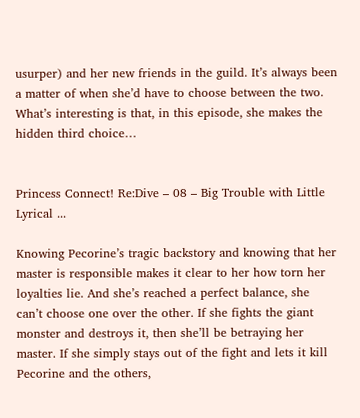usurper) and her new friends in the guild. It’s always been a matter of when she’d have to choose between the two. What’s interesting is that, in this episode, she makes the hidden third choice…


Princess Connect! Re:Dive – 08 – Big Trouble with Little Lyrical ...

Knowing Pecorine’s tragic backstory and knowing that her master is responsible makes it clear to her how torn her loyalties lie. And she’s reached a perfect balance, she can’t choose one over the other. If she fights the giant monster and destroys it, then she’ll be betraying her master. If she simply stays out of the fight and lets it kill Pecorine and the others,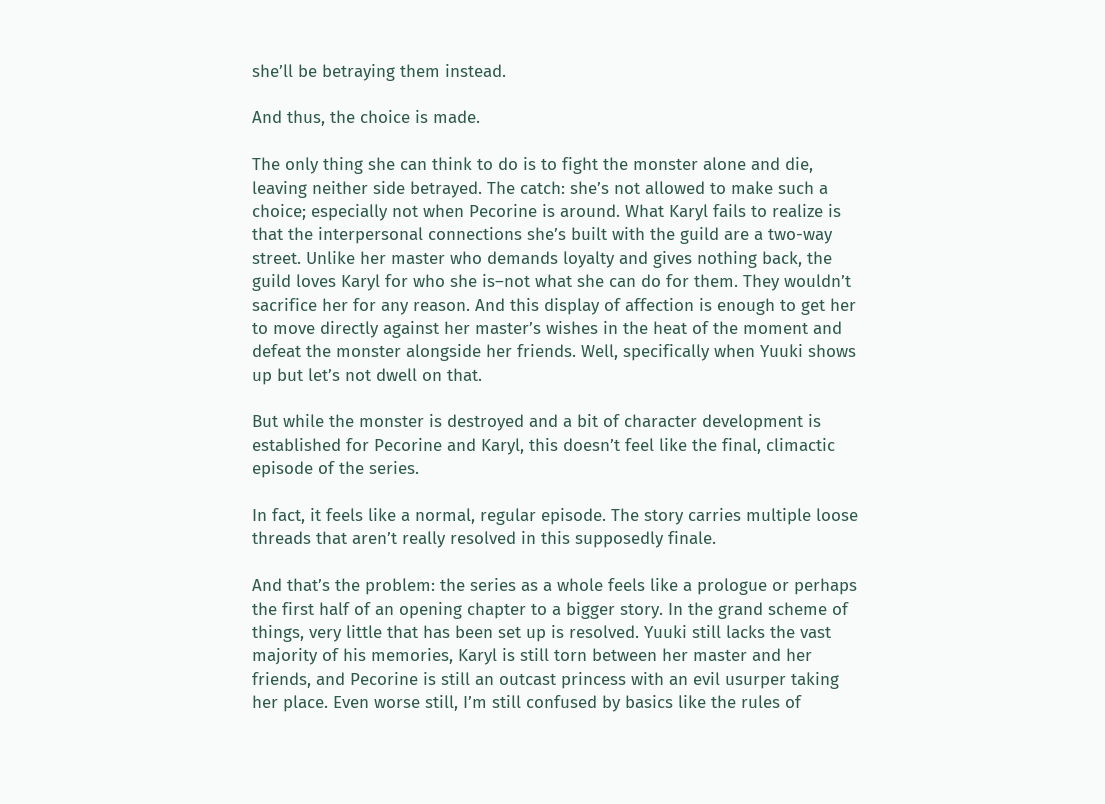she’ll be betraying them instead.

And thus, the choice is made.

The only thing she can think to do is to fight the monster alone and die, leaving neither side betrayed. The catch: she’s not allowed to make such a choice; especially not when Pecorine is around. What Karyl fails to realize is that the interpersonal connections she’s built with the guild are a two-way street. Unlike her master who demands loyalty and gives nothing back, the guild loves Karyl for who she is–not what she can do for them. They wouldn’t sacrifice her for any reason. And this display of affection is enough to get her to move directly against her master’s wishes in the heat of the moment and defeat the monster alongside her friends. Well, specifically when Yuuki shows up but let’s not dwell on that.

But while the monster is destroyed and a bit of character development is established for Pecorine and Karyl, this doesn’t feel like the final, climactic episode of the series.

In fact, it feels like a normal, regular episode. The story carries multiple loose threads that aren’t really resolved in this supposedly finale.

And that’s the problem: the series as a whole feels like a prologue or perhaps the first half of an opening chapter to a bigger story. In the grand scheme of things, very little that has been set up is resolved. Yuuki still lacks the vast majority of his memories, Karyl is still torn between her master and her friends, and Pecorine is still an outcast princess with an evil usurper taking her place. Even worse still, I’m still confused by basics like the rules of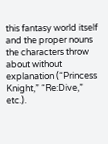this fantasy world itself and the proper nouns the characters throw about without explanation (“Princess Knight,” “Re:Dive,” etc.).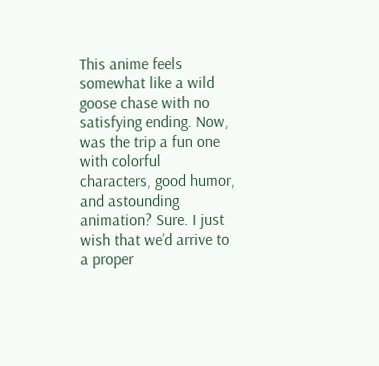This anime feels somewhat like a wild goose chase with no satisfying ending. Now, was the trip a fun one with colorful characters, good humor, and astounding animation? Sure. I just wish that we’d arrive to a proper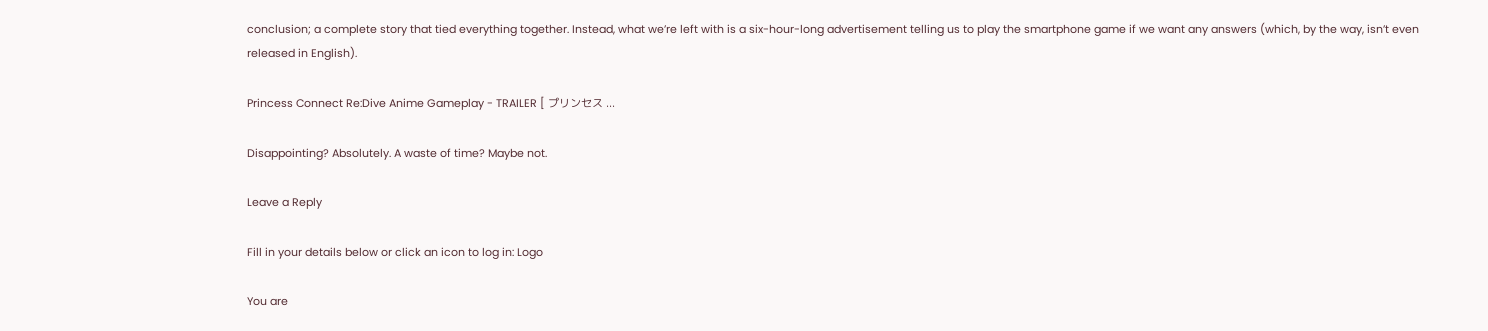conclusion; a complete story that tied everything together. Instead, what we’re left with is a six-hour-long advertisement telling us to play the smartphone game if we want any answers (which, by the way, isn’t even released in English).

Princess Connect Re:Dive Anime Gameplay - TRAILER [ プリンセス ...

Disappointing? Absolutely. A waste of time? Maybe not.

Leave a Reply

Fill in your details below or click an icon to log in: Logo

You are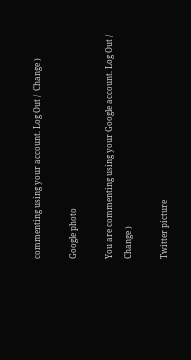commenting using your account. Log Out /  Change )

Google photo

You are commenting using your Google account. Log Out /  Change )

Twitter picture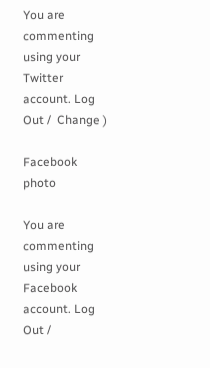You are commenting using your Twitter account. Log Out /  Change )

Facebook photo

You are commenting using your Facebook account. Log Out /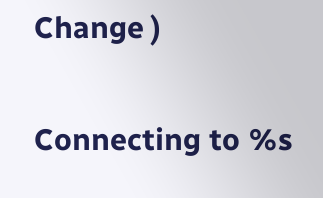Change )

Connecting to %s